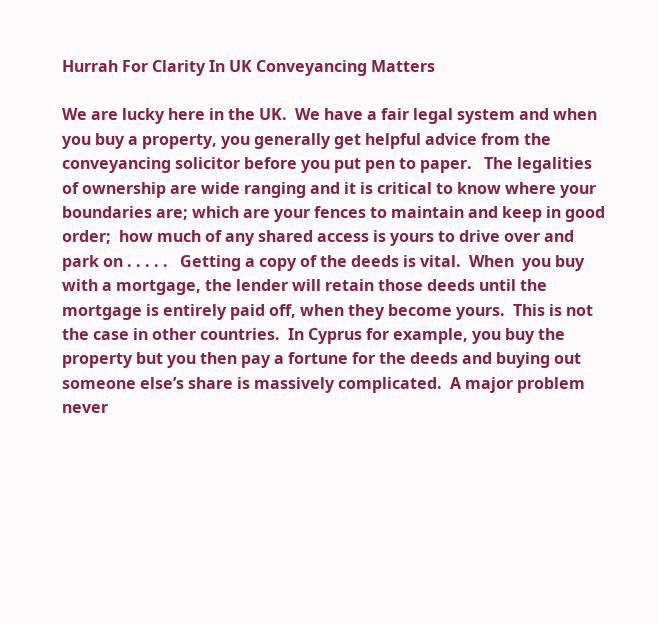Hurrah For Clarity In UK Conveyancing Matters

We are lucky here in the UK.  We have a fair legal system and when you buy a property, you generally get helpful advice from the conveyancing solicitor before you put pen to paper.   The legalities of ownership are wide ranging and it is critical to know where your boundaries are; which are your fences to maintain and keep in good order;  how much of any shared access is yours to drive over and park on . . . . .   Getting a copy of the deeds is vital.  When  you buy with a mortgage, the lender will retain those deeds until the mortgage is entirely paid off, when they become yours.  This is not the case in other countries.  In Cyprus for example, you buy the property but you then pay a fortune for the deeds and buying out someone else’s share is massively complicated.  A major problem never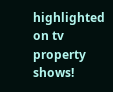highlighted on tv property shows!